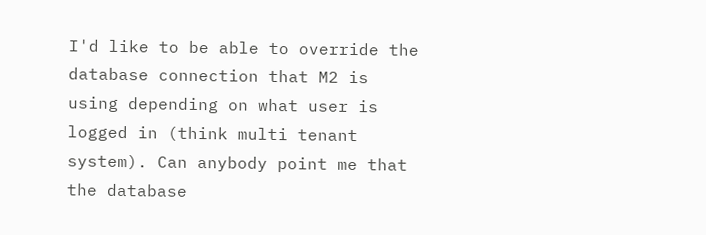I'd like to be able to override the database connection that M2 is using depending on what user is logged in (think multi tenant system). Can anybody point me that the database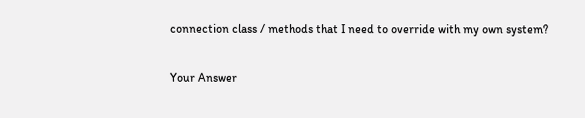connection class / methods that I need to override with my own system?

Your Answer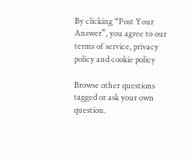By clicking “Post Your Answer”, you agree to our terms of service, privacy policy and cookie policy

Browse other questions tagged or ask your own question.